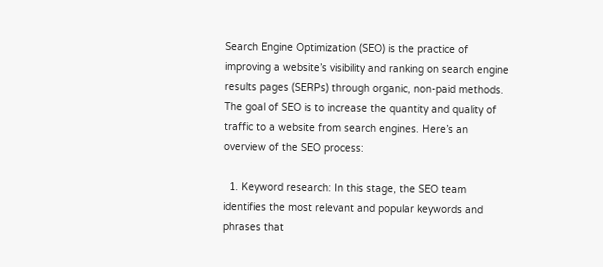Search Engine Optimization (SEO) is the practice of improving a website’s visibility and ranking on search engine results pages (SERPs) through organic, non-paid methods. The goal of SEO is to increase the quantity and quality of traffic to a website from search engines. Here’s an overview of the SEO process:

  1. Keyword research: In this stage, the SEO team identifies the most relevant and popular keywords and phrases that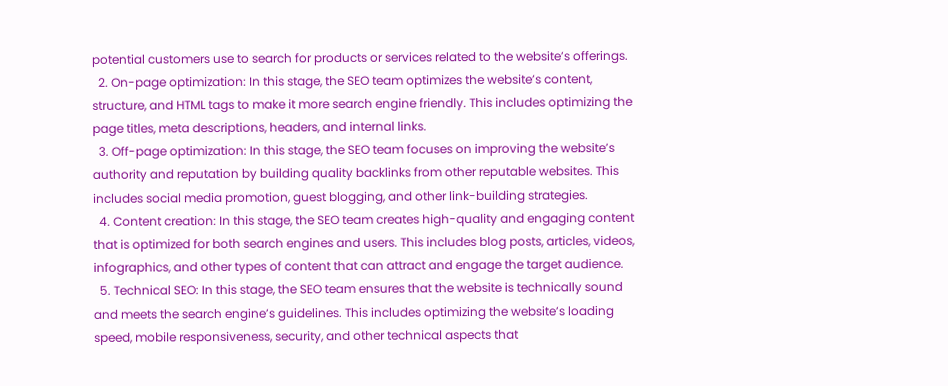potential customers use to search for products or services related to the website’s offerings.
  2. On-page optimization: In this stage, the SEO team optimizes the website’s content, structure, and HTML tags to make it more search engine friendly. This includes optimizing the page titles, meta descriptions, headers, and internal links.
  3. Off-page optimization: In this stage, the SEO team focuses on improving the website’s authority and reputation by building quality backlinks from other reputable websites. This includes social media promotion, guest blogging, and other link-building strategies.
  4. Content creation: In this stage, the SEO team creates high-quality and engaging content that is optimized for both search engines and users. This includes blog posts, articles, videos, infographics, and other types of content that can attract and engage the target audience.
  5. Technical SEO: In this stage, the SEO team ensures that the website is technically sound and meets the search engine’s guidelines. This includes optimizing the website’s loading speed, mobile responsiveness, security, and other technical aspects that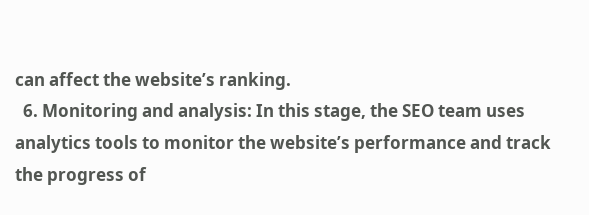can affect the website’s ranking.
  6. Monitoring and analysis: In this stage, the SEO team uses analytics tools to monitor the website’s performance and track the progress of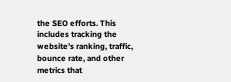the SEO efforts. This includes tracking the website’s ranking, traffic, bounce rate, and other metrics that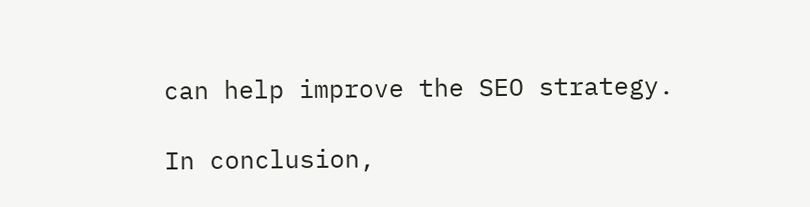can help improve the SEO strategy.

In conclusion,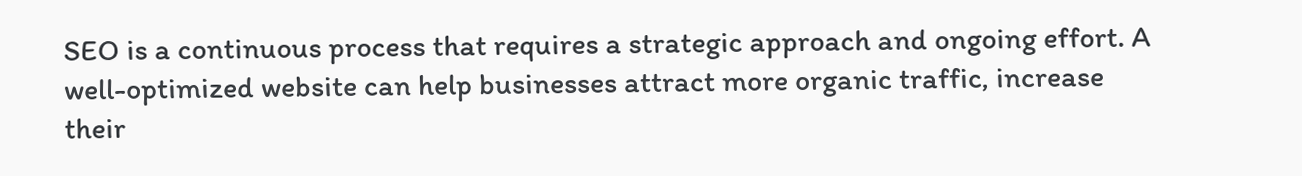SEO is a continuous process that requires a strategic approach and ongoing effort. A well-optimized website can help businesses attract more organic traffic, increase their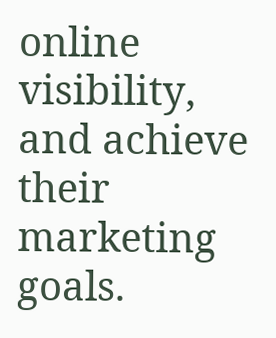online visibility, and achieve their marketing goals.